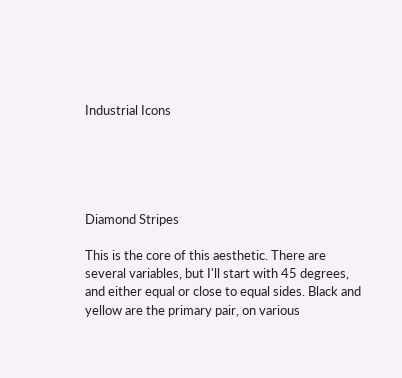Industrial Icons





Diamond Stripes

This is the core of this aesthetic. There are several variables, but I'll start with 45 degrees, and either equal or close to equal sides. Black and yellow are the primary pair, on various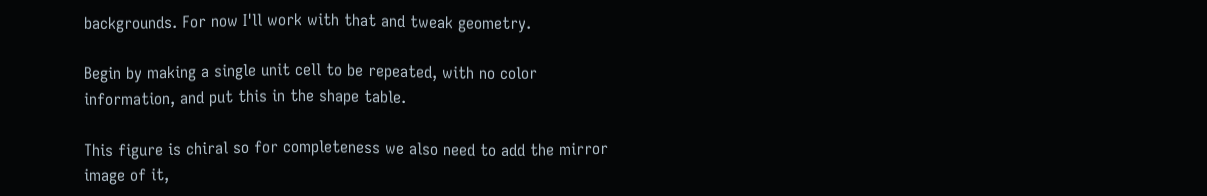backgrounds. For now I'll work with that and tweak geometry.

Begin by making a single unit cell to be repeated, with no color information, and put this in the shape table.

This figure is chiral so for completeness we also need to add the mirror image of it,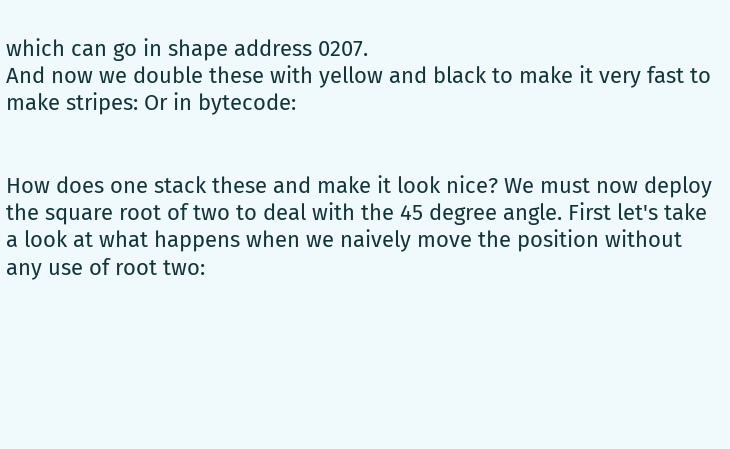which can go in shape address 0207.
And now we double these with yellow and black to make it very fast to make stripes: Or in bytecode:


How does one stack these and make it look nice? We must now deploy the square root of two to deal with the 45 degree angle. First let's take a look at what happens when we naively move the position without any use of root two: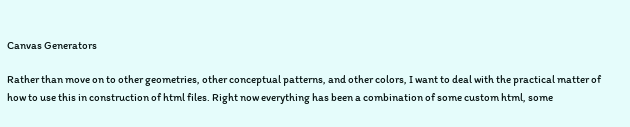Canvas Generators

Rather than move on to other geometries, other conceptual patterns, and other colors, I want to deal with the practical matter of how to use this in construction of html files. Right now everything has been a combination of some custom html, some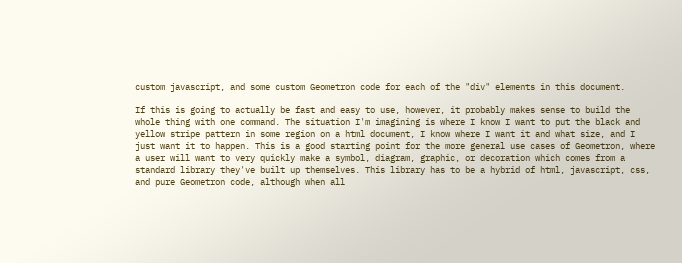custom javascript, and some custom Geometron code for each of the "div" elements in this document.

If this is going to actually be fast and easy to use, however, it probably makes sense to build the whole thing with one command. The situation I'm imagining is where I know I want to put the black and yellow stripe pattern in some region on a html document, I know where I want it and what size, and I just want it to happen. This is a good starting point for the more general use cases of Geometron, where a user will want to very quickly make a symbol, diagram, graphic, or decoration which comes from a standard library they've built up themselves. This library has to be a hybrid of html, javascript, css, and pure Geometron code, although when all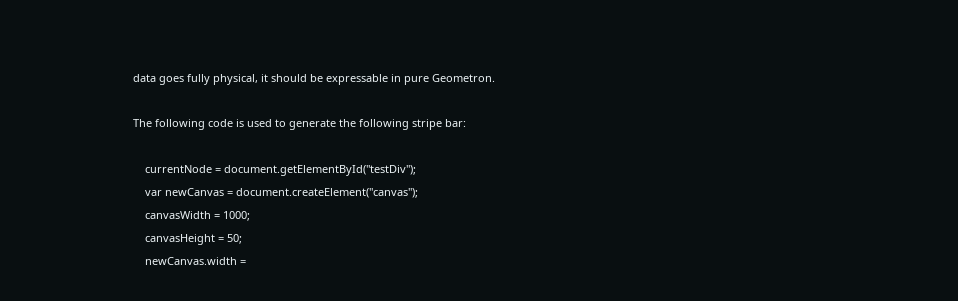data goes fully physical, it should be expressable in pure Geometron.

The following code is used to generate the following stripe bar:

    currentNode = document.getElementById("testDiv");
    var newCanvas = document.createElement("canvas");
    canvasWidth = 1000;
    canvasHeight = 50;
    newCanvas.width =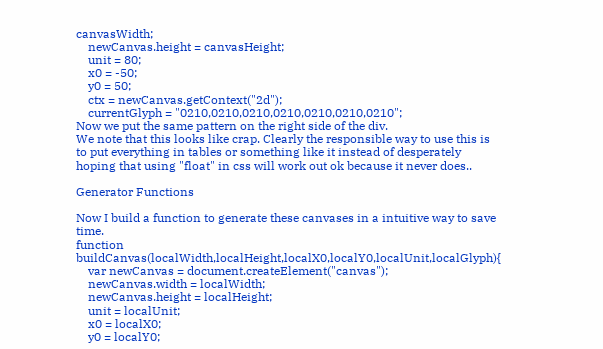canvasWidth;
    newCanvas.height = canvasHeight;
    unit = 80;
    x0 = -50;
    y0 = 50;
    ctx = newCanvas.getContext("2d");
    currentGlyph = "0210,0210,0210,0210,0210,0210,0210";
Now we put the same pattern on the right side of the div.
We note that this looks like crap. Clearly the responsible way to use this is to put everything in tables or something like it instead of desperately hoping that using "float" in css will work out ok because it never does..

Generator Functions

Now I build a function to generate these canvases in a intuitive way to save time.
function buildCanvas(localWidth,localHeight,localX0,localY0,localUnit,localGlyph){
    var newCanvas = document.createElement("canvas");
    newCanvas.width = localWidth;
    newCanvas.height = localHeight;
    unit = localUnit;
    x0 = localX0;
    y0 = localY0;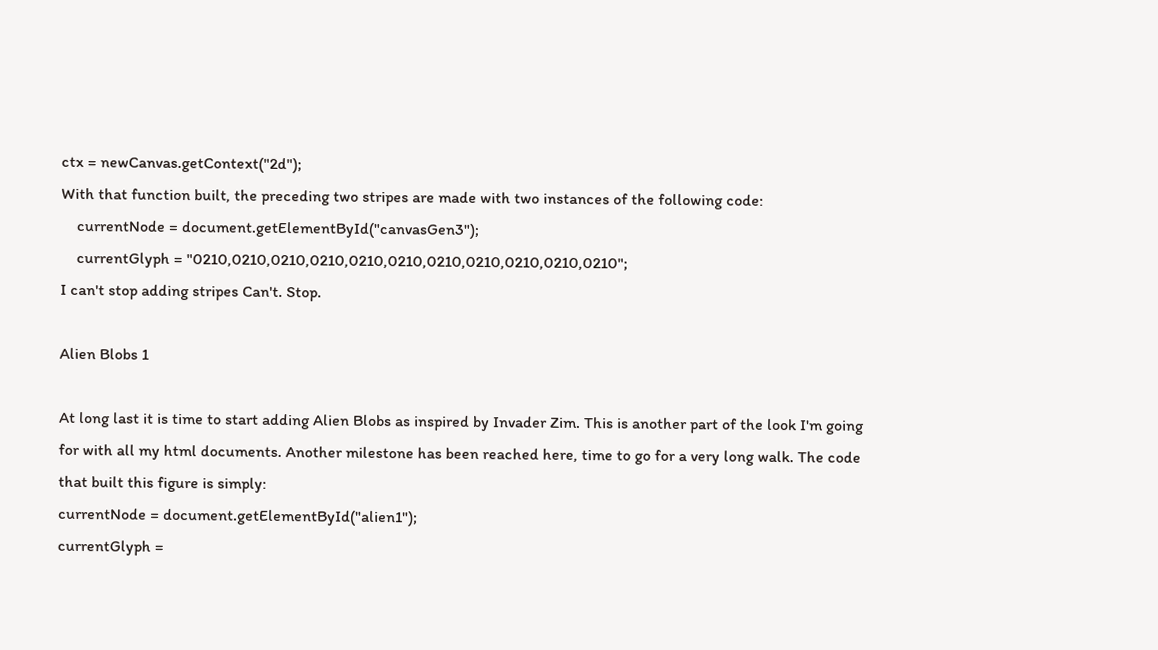ctx = newCanvas.getContext("2d");
With that function built, the preceding two stripes are made with two instances of the following code:
    currentNode = document.getElementById("canvasGen3");
    currentGlyph = "0210,0210,0210,0210,0210,0210,0210,0210,0210,0210,0210";
I can't stop adding stripes Can't. Stop.

Alien Blobs 1

At long last it is time to start adding Alien Blobs as inspired by Invader Zim. This is another part of the look I'm going for with all my html documents. Another milestone has been reached here, time to go for a very long walk. The code that built this figure is simply:
currentNode = document.getElementById("alien1");
currentGlyph =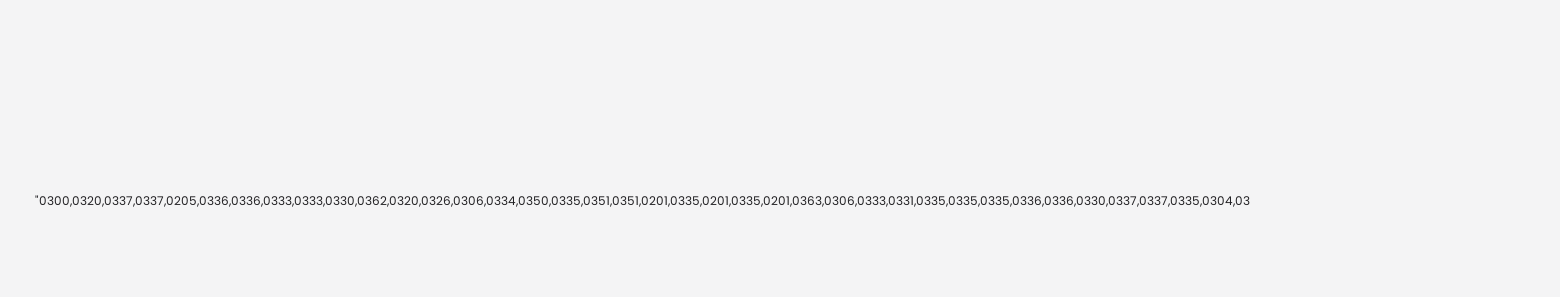"0300,0320,0337,0337,0205,0336,0336,0333,0333,0330,0362,0320,0326,0306,0334,0350,0335,0351,0351,0201,0335,0201,0335,0201,0363,0306,0333,0331,0335,0335,0335,0336,0336,0330,0337,0337,0335,0304,03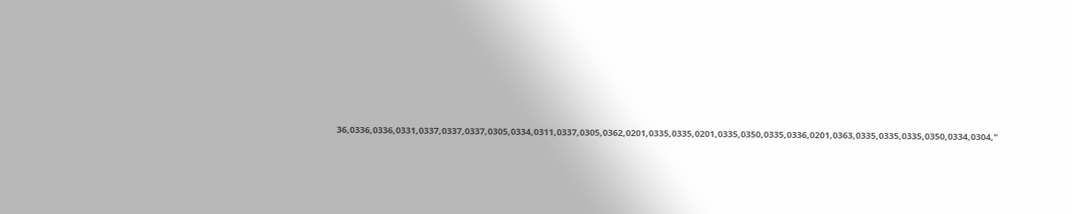36,0336,0336,0331,0337,0337,0337,0305,0334,0311,0337,0305,0362,0201,0335,0335,0201,0335,0350,0335,0336,0201,0363,0335,0335,0335,0350,0334,0304,"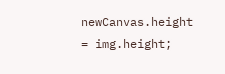newCanvas.height = img.height;